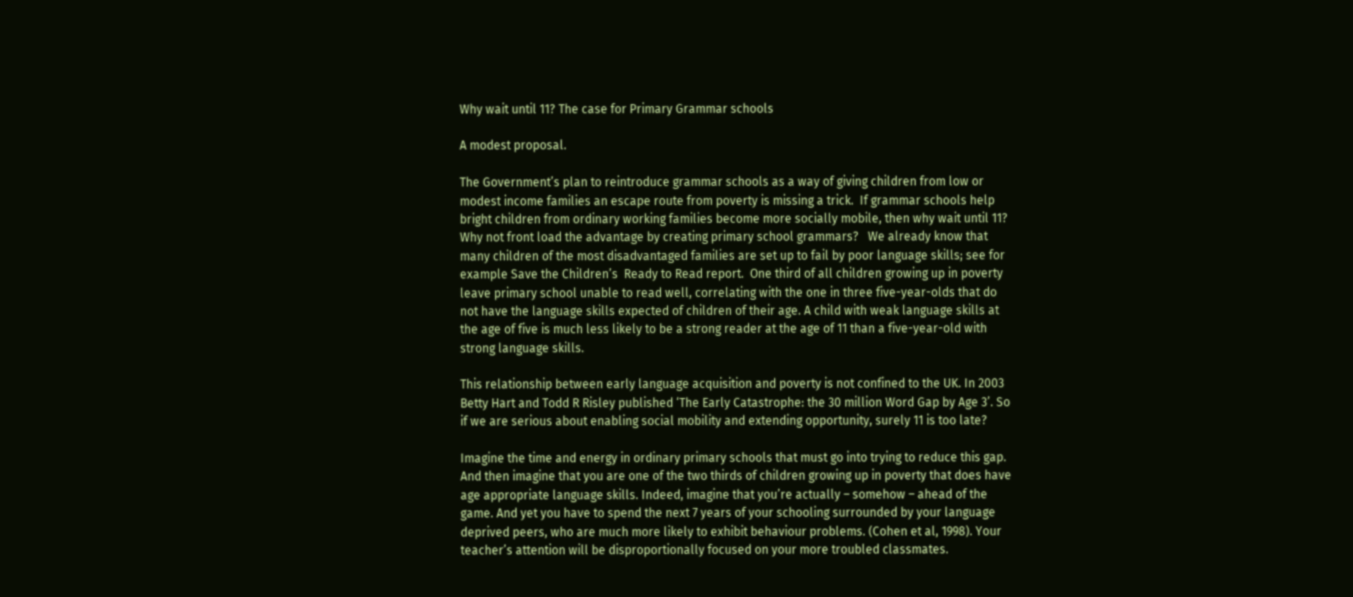Why wait until 11? The case for Primary Grammar schools

A modest proposal.

The Government’s plan to reintroduce grammar schools as a way of giving children from low or modest income families an escape route from poverty is missing a trick.  If grammar schools help bright children from ordinary working families become more socially mobile, then why wait until 11? Why not front load the advantage by creating primary school grammars?   We already know that many children of the most disadvantaged families are set up to fail by poor language skills; see for example Save the Children’s  Ready to Read report.  One third of all children growing up in poverty leave primary school unable to read well, correlating with the one in three five-year-olds that do not have the language skills expected of children of their age. A child with weak language skills at the age of five is much less likely to be a strong reader at the age of 11 than a five-year-old with strong language skills.

This relationship between early language acquisition and poverty is not confined to the UK. In 2003 Betty Hart and Todd R Risley published ‘The Early Catastrophe: the 30 million Word Gap by Age 3’. So if we are serious about enabling social mobility and extending opportunity, surely 11 is too late?

Imagine the time and energy in ordinary primary schools that must go into trying to reduce this gap. And then imagine that you are one of the two thirds of children growing up in poverty that does have age appropriate language skills. Indeed, imagine that you’re actually – somehow – ahead of the game. And yet you have to spend the next 7 years of your schooling surrounded by your language deprived peers, who are much more likely to exhibit behaviour problems. (Cohen et al, 1998). Your teacher’s attention will be disproportionally focused on your more troubled classmates.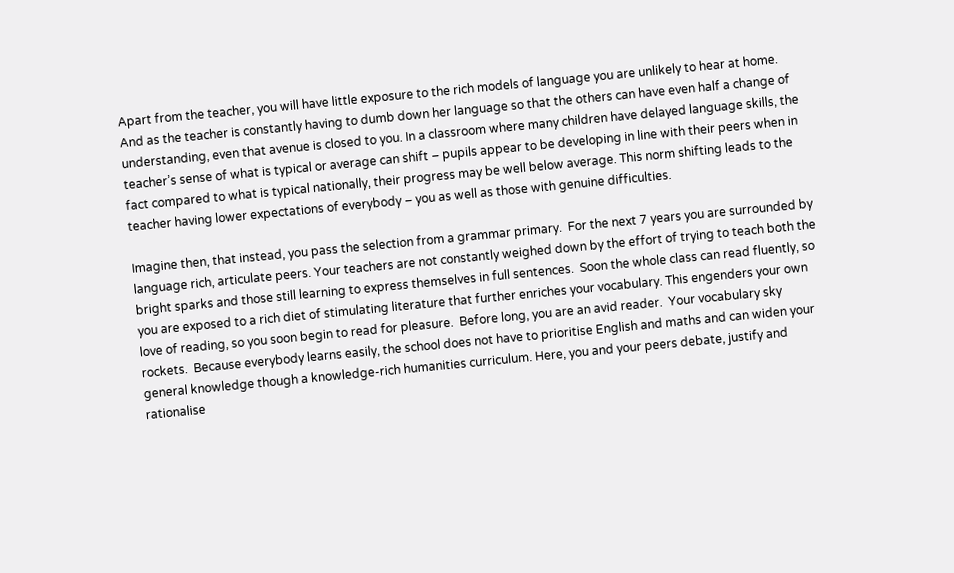Apart from the teacher, you will have little exposure to the rich models of language you are unlikely to hear at home.  And as the teacher is constantly having to dumb down her language so that the others can have even half a change of understanding, even that avenue is closed to you. In a classroom where many children have delayed language skills, the teacher’s sense of what is typical or average can shift – pupils appear to be developing in line with their peers when in fact compared to what is typical nationally, their progress may be well below average. This norm shifting leads to the teacher having lower expectations of everybody – you as well as those with genuine difficulties.

Imagine then, that instead, you pass the selection from a grammar primary.  For the next 7 years you are surrounded by language rich, articulate peers. Your teachers are not constantly weighed down by the effort of trying to teach both the bright sparks and those still learning to express themselves in full sentences.  Soon the whole class can read fluently, so you are exposed to a rich diet of stimulating literature that further enriches your vocabulary. This engenders your own love of reading, so you soon begin to read for pleasure.  Before long, you are an avid reader.  Your vocabulary sky rockets.  Because everybody learns easily, the school does not have to prioritise English and maths and can widen your general knowledge though a knowledge-rich humanities curriculum. Here, you and your peers debate, justify and rationalise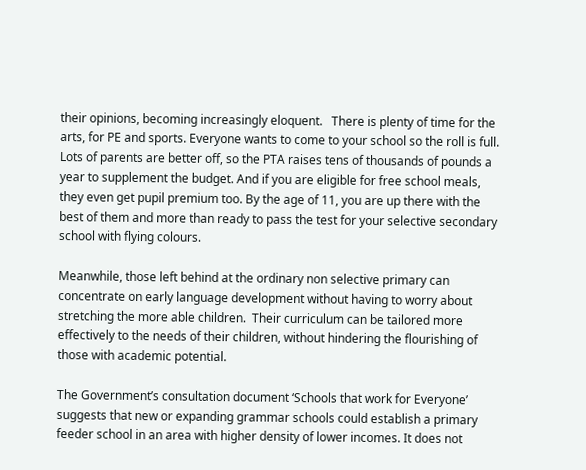their opinions, becoming increasingly eloquent.   There is plenty of time for the arts, for PE and sports. Everyone wants to come to your school so the roll is full.  Lots of parents are better off, so the PTA raises tens of thousands of pounds a year to supplement the budget. And if you are eligible for free school meals, they even get pupil premium too. By the age of 11, you are up there with the best of them and more than ready to pass the test for your selective secondary school with flying colours.

Meanwhile, those left behind at the ordinary non selective primary can concentrate on early language development without having to worry about stretching the more able children.  Their curriculum can be tailored more effectively to the needs of their children, without hindering the flourishing of those with academic potential.

The Government’s consultation document ‘Schools that work for Everyone’ suggests that new or expanding grammar schools could establish a primary feeder school in an area with higher density of lower incomes. It does not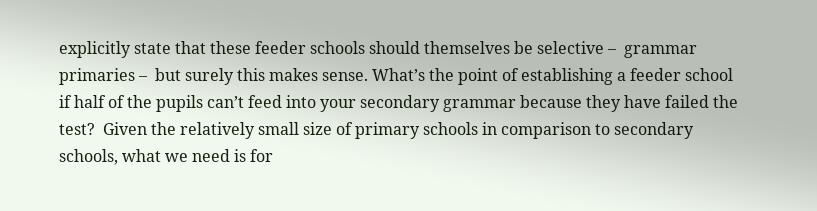explicitly state that these feeder schools should themselves be selective –  grammar primaries –  but surely this makes sense. What’s the point of establishing a feeder school if half of the pupils can’t feed into your secondary grammar because they have failed the test?  Given the relatively small size of primary schools in comparison to secondary schools, what we need is for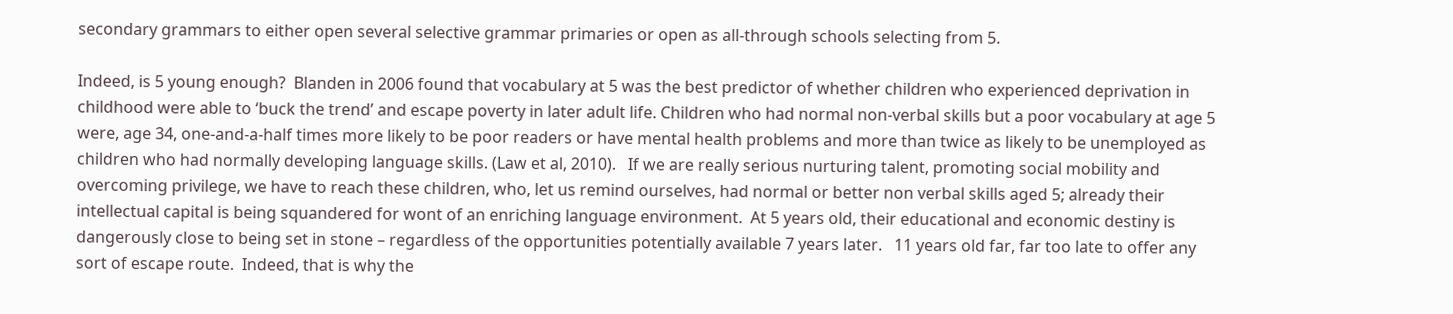secondary grammars to either open several selective grammar primaries or open as all-through schools selecting from 5.

Indeed, is 5 young enough?  Blanden in 2006 found that vocabulary at 5 was the best predictor of whether children who experienced deprivation in childhood were able to ‘buck the trend’ and escape poverty in later adult life. Children who had normal non-verbal skills but a poor vocabulary at age 5 were, age 34, one-and-a-half times more likely to be poor readers or have mental health problems and more than twice as likely to be unemployed as children who had normally developing language skills. (Law et al, 2010).   If we are really serious nurturing talent, promoting social mobility and overcoming privilege, we have to reach these children, who, let us remind ourselves, had normal or better non verbal skills aged 5; already their intellectual capital is being squandered for wont of an enriching language environment.  At 5 years old, their educational and economic destiny is dangerously close to being set in stone – regardless of the opportunities potentially available 7 years later.   11 years old far, far too late to offer any sort of escape route.  Indeed, that is why the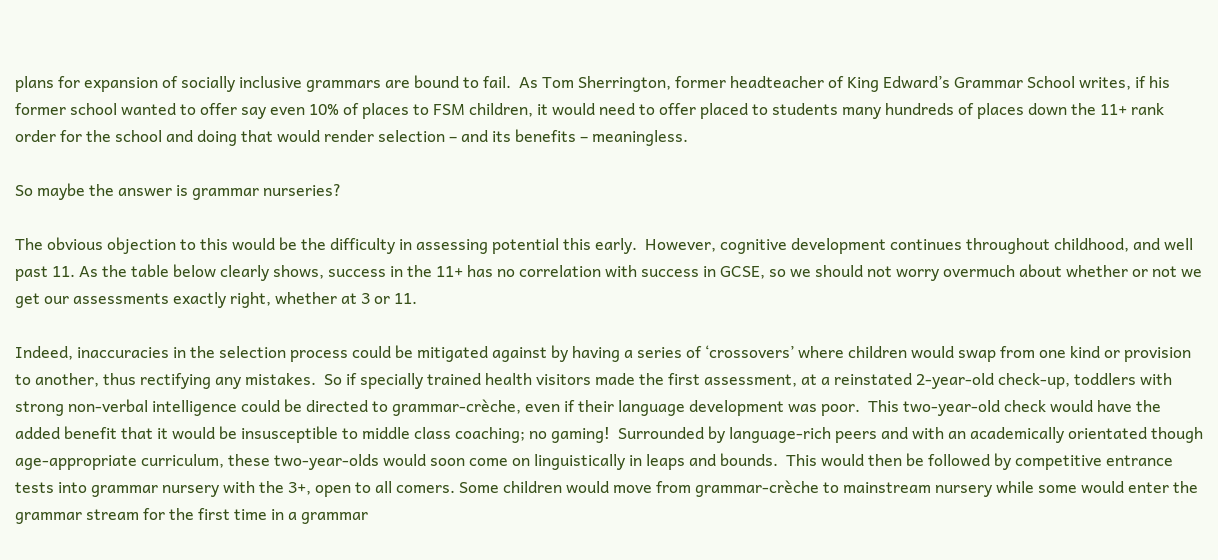plans for expansion of socially inclusive grammars are bound to fail.  As Tom Sherrington, former headteacher of King Edward’s Grammar School writes, if his former school wanted to offer say even 10% of places to FSM children, it would need to offer placed to students many hundreds of places down the 11+ rank order for the school and doing that would render selection – and its benefits – meaningless.

So maybe the answer is grammar nurseries?

The obvious objection to this would be the difficulty in assessing potential this early.  However, cognitive development continues throughout childhood, and well past 11. As the table below clearly shows, success in the 11+ has no correlation with success in GCSE, so we should not worry overmuch about whether or not we get our assessments exactly right, whether at 3 or 11.

Indeed, inaccuracies in the selection process could be mitigated against by having a series of ‘crossovers’ where children would swap from one kind or provision to another, thus rectifying any mistakes.  So if specially trained health visitors made the first assessment, at a reinstated 2-year-old check-up, toddlers with strong non-verbal intelligence could be directed to grammar-crèche, even if their language development was poor.  This two-year-old check would have the added benefit that it would be insusceptible to middle class coaching; no gaming!  Surrounded by language-rich peers and with an academically orientated though age-appropriate curriculum, these two-year-olds would soon come on linguistically in leaps and bounds.  This would then be followed by competitive entrance tests into grammar nursery with the 3+, open to all comers. Some children would move from grammar-crèche to mainstream nursery while some would enter the grammar stream for the first time in a grammar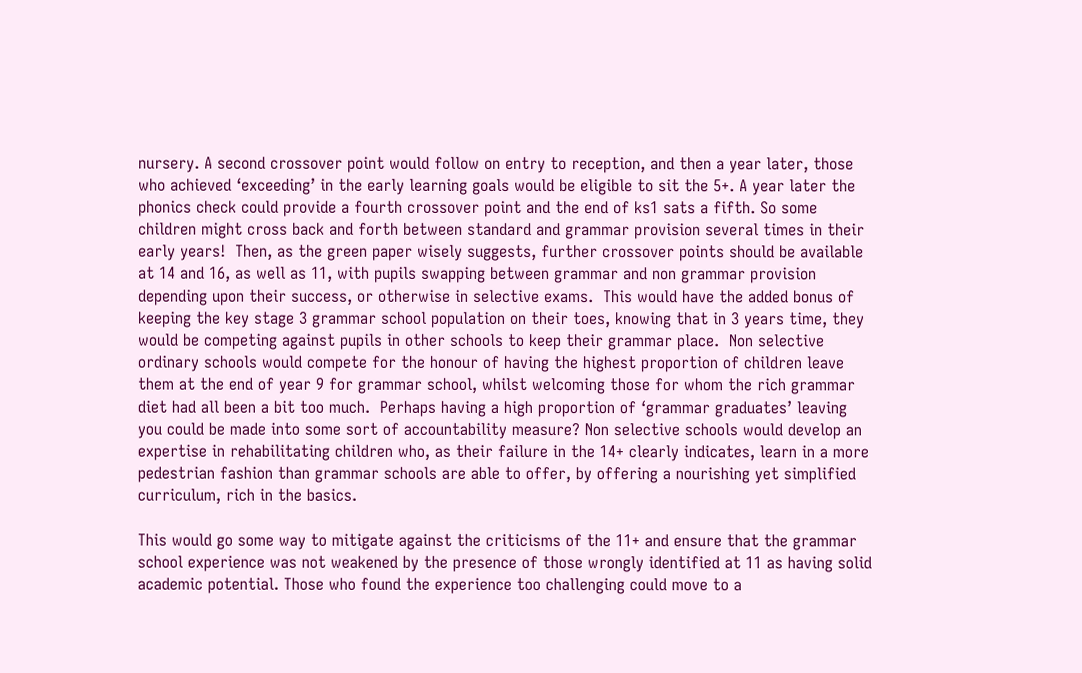nursery. A second crossover point would follow on entry to reception, and then a year later, those who achieved ‘exceeding’ in the early learning goals would be eligible to sit the 5+. A year later the phonics check could provide a fourth crossover point and the end of ks1 sats a fifth. So some children might cross back and forth between standard and grammar provision several times in their early years!  Then, as the green paper wisely suggests, further crossover points should be available at 14 and 16, as well as 11, with pupils swapping between grammar and non grammar provision depending upon their success, or otherwise in selective exams.  This would have the added bonus of keeping the key stage 3 grammar school population on their toes, knowing that in 3 years time, they would be competing against pupils in other schools to keep their grammar place.  Non selective ordinary schools would compete for the honour of having the highest proportion of children leave them at the end of year 9 for grammar school, whilst welcoming those for whom the rich grammar diet had all been a bit too much.  Perhaps having a high proportion of ‘grammar graduates’ leaving you could be made into some sort of accountability measure? Non selective schools would develop an expertise in rehabilitating children who, as their failure in the 14+ clearly indicates, learn in a more pedestrian fashion than grammar schools are able to offer, by offering a nourishing yet simplified curriculum, rich in the basics.

This would go some way to mitigate against the criticisms of the 11+ and ensure that the grammar school experience was not weakened by the presence of those wrongly identified at 11 as having solid academic potential. Those who found the experience too challenging could move to a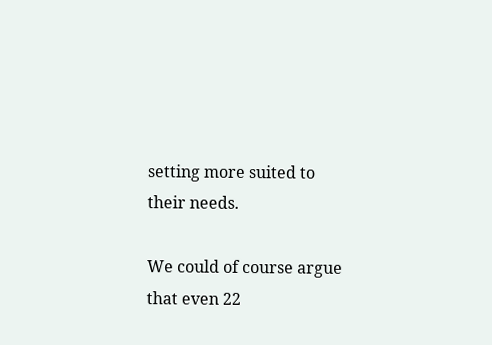setting more suited to their needs.

We could of course argue that even 22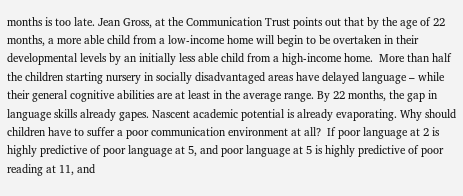months is too late. Jean Gross, at the Communication Trust points out that by the age of 22 months, a more able child from a low-income home will begin to be overtaken in their developmental levels by an initially less able child from a high-income home.  More than half the children starting nursery in socially disadvantaged areas have delayed language – while their general cognitive abilities are at least in the average range. By 22 months, the gap in language skills already gapes. Nascent academic potential is already evaporating. Why should children have to suffer a poor communication environment at all?  If poor language at 2 is highly predictive of poor language at 5, and poor language at 5 is highly predictive of poor reading at 11, and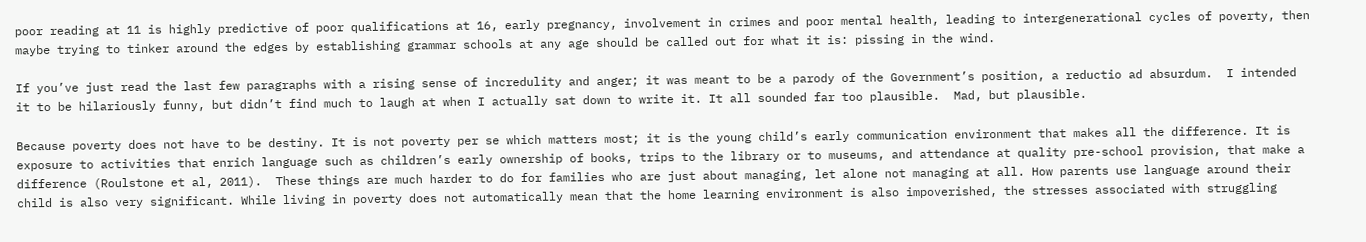poor reading at 11 is highly predictive of poor qualifications at 16, early pregnancy, involvement in crimes and poor mental health, leading to intergenerational cycles of poverty, then maybe trying to tinker around the edges by establishing grammar schools at any age should be called out for what it is: pissing in the wind.

If you’ve just read the last few paragraphs with a rising sense of incredulity and anger; it was meant to be a parody of the Government’s position, a reductio ad absurdum.  I intended it to be hilariously funny, but didn’t find much to laugh at when I actually sat down to write it. It all sounded far too plausible.  Mad, but plausible.

Because poverty does not have to be destiny. It is not poverty per se which matters most; it is the young child’s early communication environment that makes all the difference. It is exposure to activities that enrich language such as children’s early ownership of books, trips to the library or to museums, and attendance at quality pre-school provision, that make a difference (Roulstone et al, 2011).  These things are much harder to do for families who are just about managing, let alone not managing at all. How parents use language around their child is also very significant. While living in poverty does not automatically mean that the home learning environment is also impoverished, the stresses associated with struggling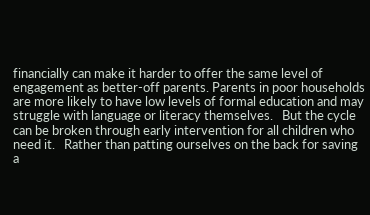financially can make it harder to offer the same level of engagement as better-off parents. Parents in poor households are more likely to have low levels of formal education and may struggle with language or literacy themselves.   But the cycle can be broken through early intervention for all children who need it.   Rather than patting ourselves on the back for saving a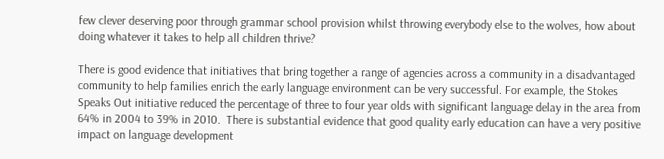few clever deserving poor through grammar school provision whilst throwing everybody else to the wolves, how about doing whatever it takes to help all children thrive?

There is good evidence that initiatives that bring together a range of agencies across a community in a disadvantaged community to help families enrich the early language environment can be very successful. For example, the Stokes Speaks Out initiative reduced the percentage of three to four year olds with significant language delay in the area from 64% in 2004 to 39% in 2010.  There is substantial evidence that good quality early education can have a very positive impact on language development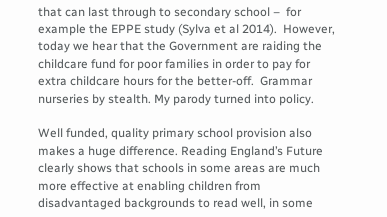that can last through to secondary school –  for example the EPPE study (Sylva et al 2014).  However, today we hear that the Government are raiding the childcare fund for poor families in order to pay for extra childcare hours for the better-off.  Grammar nurseries by stealth. My parody turned into policy.

Well funded, quality primary school provision also makes a huge difference. Reading England’s Future clearly shows that schools in some areas are much more effective at enabling children from disadvantaged backgrounds to read well, in some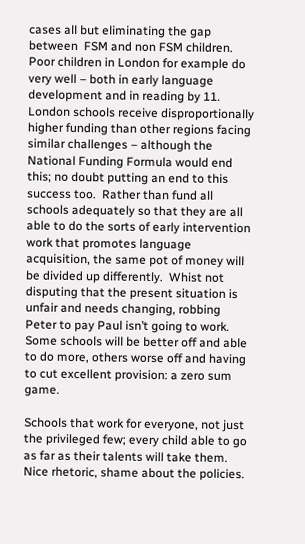cases all but eliminating the gap between  FSM and non FSM children. Poor children in London for example do very well – both in early language development and in reading by 11. London schools receive disproportionally higher funding than other regions facing similar challenges – although the National Funding Formula would end this; no doubt putting an end to this success too.  Rather than fund all schools adequately so that they are all able to do the sorts of early intervention work that promotes language acquisition, the same pot of money will be divided up differently.  Whist not disputing that the present situation is unfair and needs changing, robbing Peter to pay Paul isn’t going to work. Some schools will be better off and able to do more, others worse off and having to cut excellent provision: a zero sum game.

Schools that work for everyone, not just the privileged few; every child able to go as far as their talents will take them. Nice rhetoric, shame about the policies.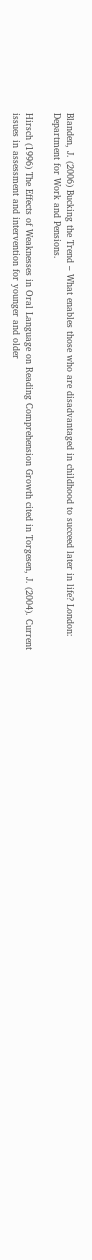Blanden, J. (2006) Bucking the Trend – What enables those who are disadvantaged in childhood to succeed later in life? London: Department for Work and Pensions.

Hirsch (1996) The Effects of Weaknesses in Oral Language on Reading Comprehension Growth cited in Torgesen, J. (2004). Current issues in assessment and intervention for younger and older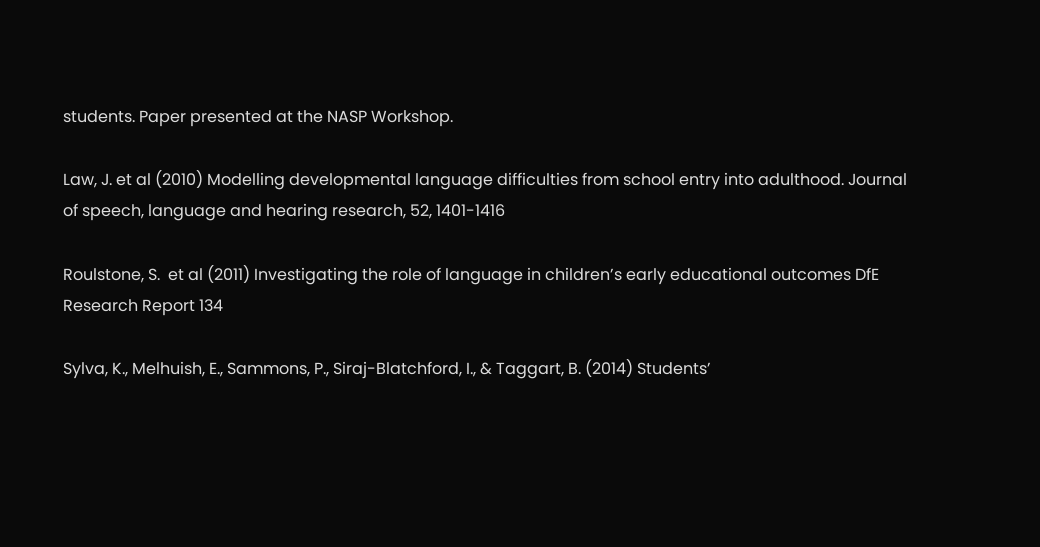students. Paper presented at the NASP Workshop.

Law, J. et al (2010) Modelling developmental language difficulties from school entry into adulthood. Journal of speech, language and hearing research, 52, 1401-1416

Roulstone, S.  et al (2011) Investigating the role of language in children’s early educational outcomes DfE Research Report 134

Sylva, K., Melhuish, E., Sammons, P., Siraj-Blatchford, I., & Taggart, B. (2014) Students’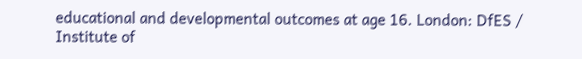educational and developmental outcomes at age 16. London: DfES / Institute of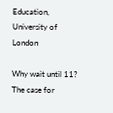Education, University of London

Why wait until 11? The case for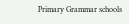Primary Grammar schools